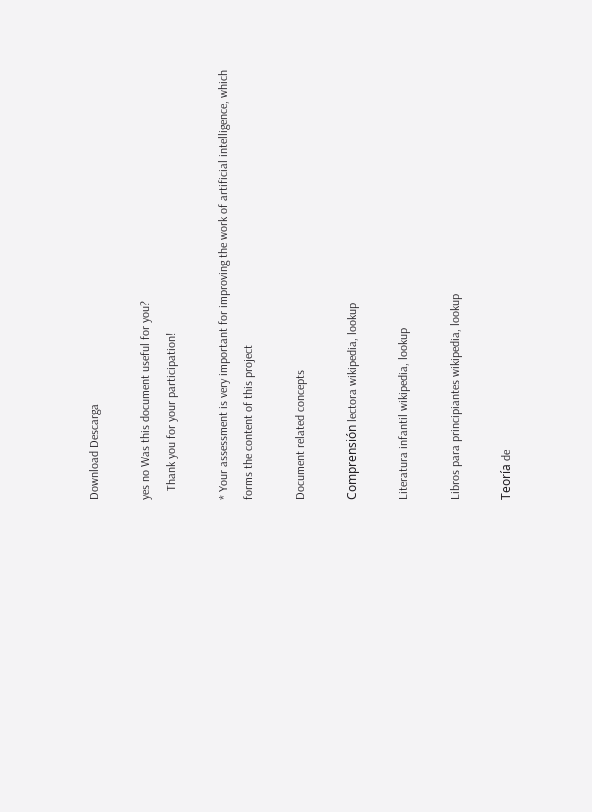Download Descarga

yes no Was this document useful for you?
   Thank you for your participation!

* Your assessment is very important for improving the work of artificial intelligence, which forms the content of this project

Document related concepts

Comprensión lectora wikipedia, lookup

Literatura infantil wikipedia, lookup

Libros para principiantes wikipedia, lookup

Teoría de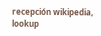recepción wikipedia, lookup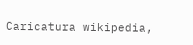Caricatura wikipedia,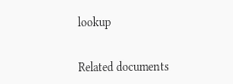lookup


Related documents